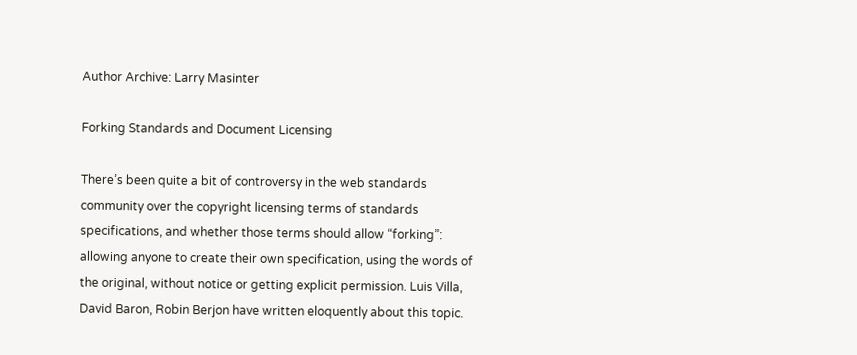Author Archive: Larry Masinter

Forking Standards and Document Licensing

There’s been quite a bit of controversy in the web standards community over the copyright licensing terms of standards specifications, and whether those terms should allow “forking”: allowing anyone to create their own specification, using the words of the original, without notice or getting explicit permission. Luis Villa, David Baron, Robin Berjon have written eloquently about this topic.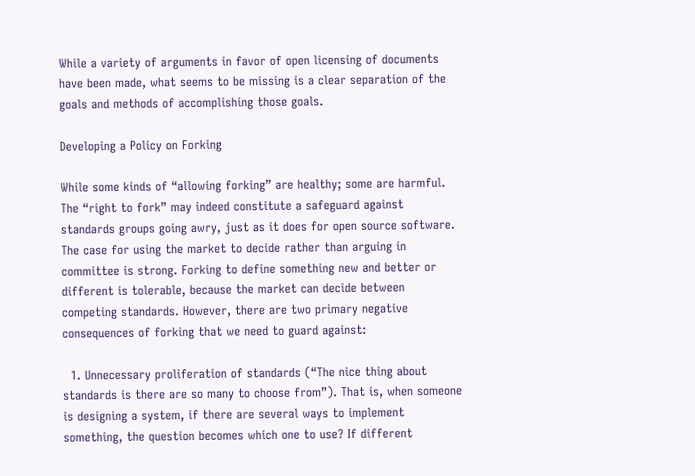While a variety of arguments in favor of open licensing of documents have been made, what seems to be missing is a clear separation of the goals and methods of accomplishing those goals.

Developing a Policy on Forking

While some kinds of “allowing forking” are healthy; some are harmful. The “right to fork” may indeed constitute a safeguard against standards groups going awry, just as it does for open source software. The case for using the market to decide rather than arguing in committee is strong. Forking to define something new and better or different is tolerable, because the market can decide between competing standards. However, there are two primary negative consequences of forking that we need to guard against:

  1. Unnecessary proliferation of standards (“The nice thing about standards is there are so many to choose from”). That is, when someone is designing a system, if there are several ways to implement something, the question becomes which one to use? If different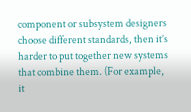component or subsystem designers choose different standards, then it’s harder to put together new systems that combine them. (For example, it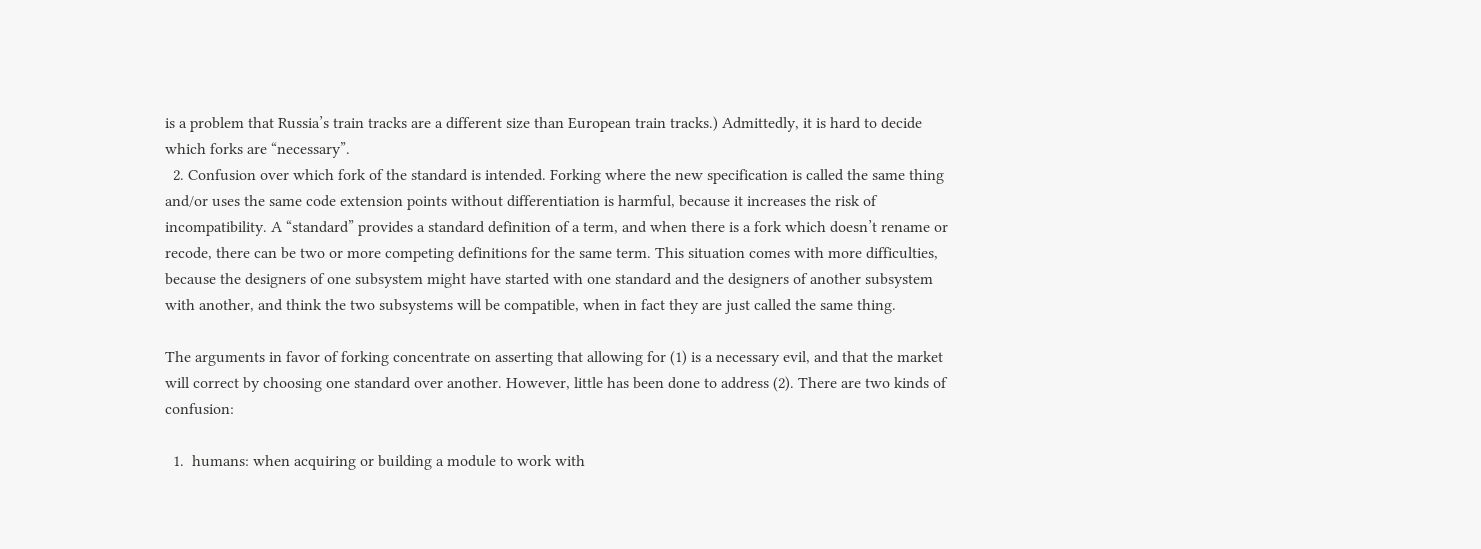is a problem that Russia’s train tracks are a different size than European train tracks.) Admittedly, it is hard to decide which forks are “necessary”.
  2. Confusion over which fork of the standard is intended. Forking where the new specification is called the same thing and/or uses the same code extension points without differentiation is harmful, because it increases the risk of incompatibility. A “standard” provides a standard definition of a term, and when there is a fork which doesn’t rename or recode, there can be two or more competing definitions for the same term. This situation comes with more difficulties, because the designers of one subsystem might have started with one standard and the designers of another subsystem with another, and think the two subsystems will be compatible, when in fact they are just called the same thing.

The arguments in favor of forking concentrate on asserting that allowing for (1) is a necessary evil, and that the market will correct by choosing one standard over another. However, little has been done to address (2). There are two kinds of confusion:

  1.  humans: when acquiring or building a module to work with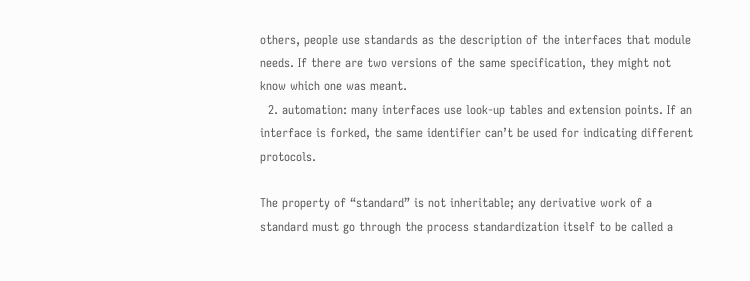others, people use standards as the description of the interfaces that module needs. If there are two versions of the same specification, they might not know which one was meant.
  2. automation: many interfaces use look-up tables and extension points. If an interface is forked, the same identifier can’t be used for indicating different protocols.

The property of “standard” is not inheritable; any derivative work of a standard must go through the process standardization itself to be called a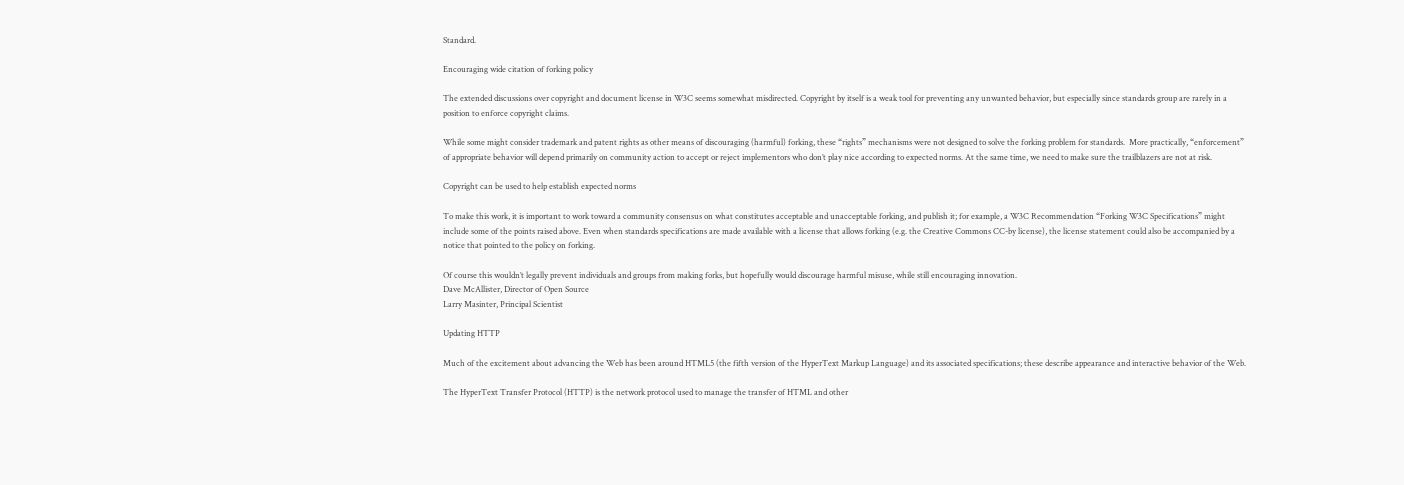Standard.

Encouraging wide citation of forking policy

The extended discussions over copyright and document license in W3C seems somewhat misdirected. Copyright by itself is a weak tool for preventing any unwanted behavior, but especially since standards group are rarely in a position to enforce copyright claims.

While some might consider trademark and patent rights as other means of discouraging (harmful) forking, these “rights” mechanisms were not designed to solve the forking problem for standards.  More practically, “enforcement” of appropriate behavior will depend primarily on community action to accept or reject implementors who don’t play nice according to expected norms. At the same time, we need to make sure the trailblazers are not at risk.

Copyright can be used to help establish expected norms

To make this work, it is important to work toward a community consensus on what constitutes acceptable and unacceptable forking, and publish it; for example, a W3C Recommendation “Forking W3C Specifications” might include some of the points raised above. Even when standards specifications are made available with a license that allows forking (e.g. the Creative Commons CC-by license), the license statement could also be accompanied by a notice that pointed to the policy on forking.

Of course this wouldn’t legally prevent individuals and groups from making forks, but hopefully would discourage harmful misuse, while still encouraging innovation.
Dave McAllister, Director of Open Source
Larry Masinter, Principal Scientist

Updating HTTP

Much of the excitement about advancing the Web has been around HTML5 (the fifth version of the HyperText Markup Language) and its associated specifications; these describe appearance and interactive behavior of the Web.

The HyperText Transfer Protocol (HTTP) is the network protocol used to manage the transfer of HTML and other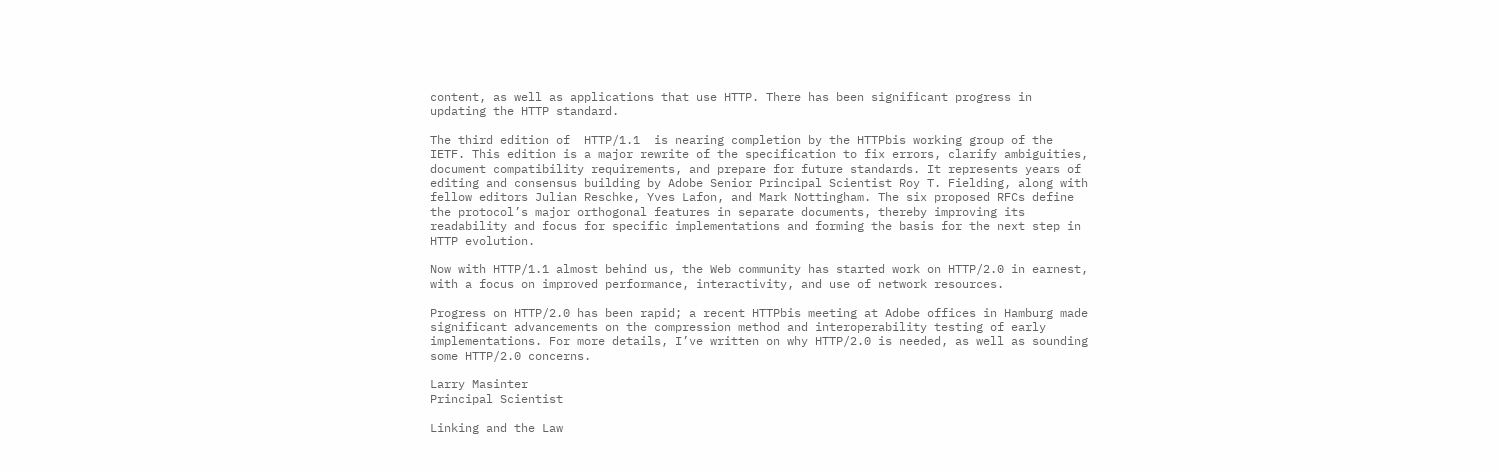content, as well as applications that use HTTP. There has been significant progress in updating the HTTP standard.

The third edition of  HTTP/1.1  is nearing completion by the HTTPbis working group of the IETF. This edition is a major rewrite of the specification to fix errors, clarify ambiguities, document compatibility requirements, and prepare for future standards. It represents years of editing and consensus building by Adobe Senior Principal Scientist Roy T. Fielding, along with fellow editors Julian Reschke, Yves Lafon, and Mark Nottingham. The six proposed RFCs define the protocol’s major orthogonal features in separate documents, thereby improving its readability and focus for specific implementations and forming the basis for the next step in HTTP evolution.

Now with HTTP/1.1 almost behind us, the Web community has started work on HTTP/2.0 in earnest, with a focus on improved performance, interactivity, and use of network resources.

Progress on HTTP/2.0 has been rapid; a recent HTTPbis meeting at Adobe offices in Hamburg made significant advancements on the compression method and interoperability testing of early implementations. For more details, I’ve written on why HTTP/2.0 is needed, as well as sounding some HTTP/2.0 concerns.

Larry Masinter
Principal Scientist

Linking and the Law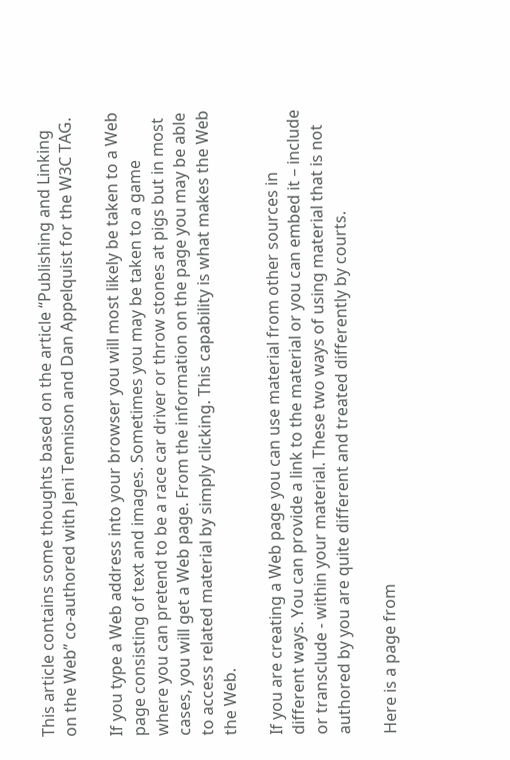This article contains some thoughts based on the article “Publishing and Linking on the Web” co-authored with Jeni Tennison and Dan Appelquist for the W3C TAG.

If you type a Web address into your browser you will most likely be taken to a Web page consisting of text and images. Sometimes you may be taken to a game where you can pretend to be a race car driver or throw stones at pigs but in most cases, you will get a Web page. From the information on the page you may be able to access related material by simply clicking. This capability is what makes the Web the Web.

If you are creating a Web page you can use material from other sources in different ways. You can provide a link to the material or you can embed it – include or transclude - within your material. These two ways of using material that is not authored by you are quite different and treated differently by courts.

Here is a page from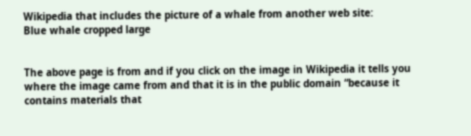Wikipedia that includes the picture of a whale from another web site:
Blue whale cropped large


The above page is from and if you click on the image in Wikipedia it tells you where the image came from and that it is in the public domain “because it contains materials that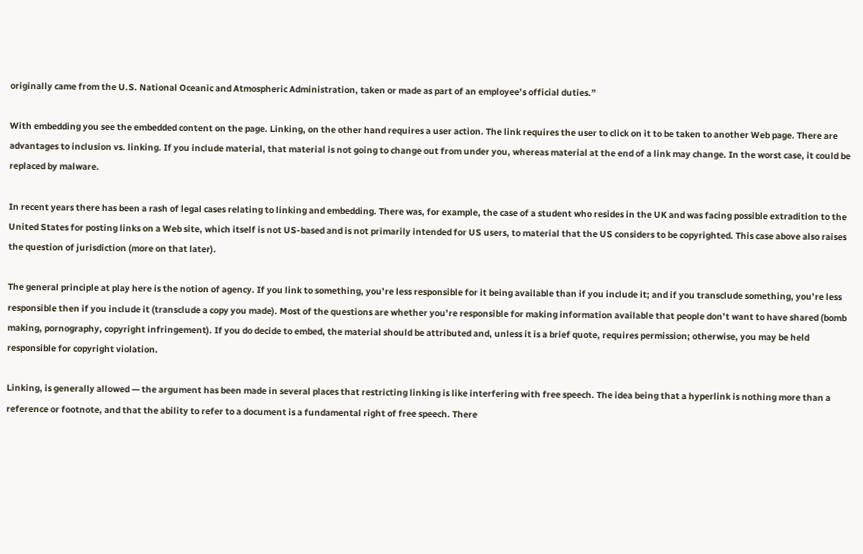originally came from the U.S. National Oceanic and Atmospheric Administration, taken or made as part of an employee’s official duties.”

With embedding you see the embedded content on the page. Linking, on the other hand requires a user action. The link requires the user to click on it to be taken to another Web page. There are advantages to inclusion vs. linking. If you include material, that material is not going to change out from under you, whereas material at the end of a link may change. In the worst case, it could be replaced by malware.

In recent years there has been a rash of legal cases relating to linking and embedding. There was, for example, the case of a student who resides in the UK and was facing possible extradition to the United States for posting links on a Web site, which itself is not US-based and is not primarily intended for US users, to material that the US considers to be copyrighted. This case above also raises the question of jurisdiction (more on that later).

The general principle at play here is the notion of agency. If you link to something, you’re less responsible for it being available than if you include it; and if you transclude something, you’re less responsible then if you include it (transclude a copy you made). Most of the questions are whether you’re responsible for making information available that people don’t want to have shared (bomb making, pornography, copyright infringement). If you do decide to embed, the material should be attributed and, unless it is a brief quote, requires permission; otherwise, you may be held responsible for copyright violation.

Linking, is generally allowed — the argument has been made in several places that restricting linking is like interfering with free speech. The idea being that a hyperlink is nothing more than a reference or footnote, and that the ability to refer to a document is a fundamental right of free speech. There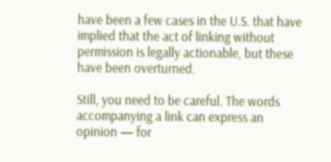have been a few cases in the U.S. that have implied that the act of linking without permission is legally actionable, but these have been overturned.

Still, you need to be careful. The words accompanying a link can express an opinion — for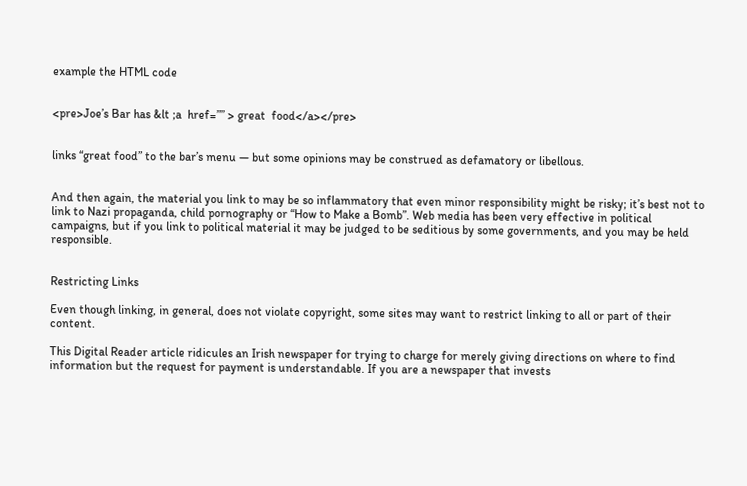example the HTML code


<pre>Joe’s Bar has &lt ;a  href=”” > great  food</a></pre>


links “great food” to the bar’s menu — but some opinions may be construed as defamatory or libellous.


And then again, the material you link to may be so inflammatory that even minor responsibility might be risky; it’s best not to link to Nazi propaganda, child pornography or “How to Make a Bomb”. Web media has been very effective in political campaigns, but if you link to political material it may be judged to be seditious by some governments, and you may be held responsible.


Restricting Links

Even though linking, in general, does not violate copyright, some sites may want to restrict linking to all or part of their content.

This Digital Reader article ridicules an Irish newspaper for trying to charge for merely giving directions on where to find information but the request for payment is understandable. If you are a newspaper that invests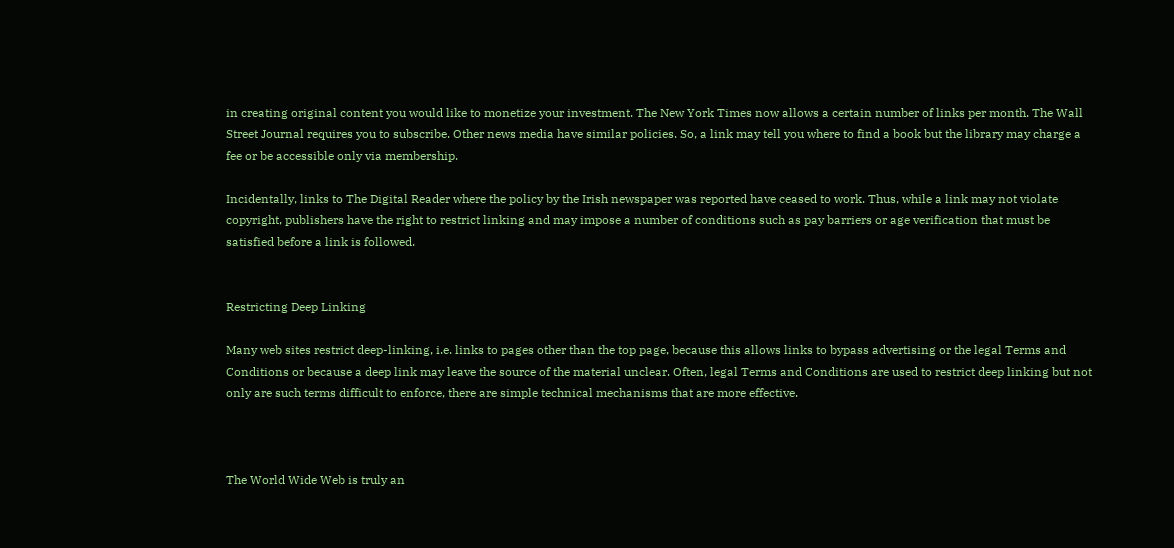in creating original content you would like to monetize your investment. The New York Times now allows a certain number of links per month. The Wall Street Journal requires you to subscribe. Other news media have similar policies. So, a link may tell you where to find a book but the library may charge a fee or be accessible only via membership.

Incidentally, links to The Digital Reader where the policy by the Irish newspaper was reported have ceased to work. Thus, while a link may not violate copyright, publishers have the right to restrict linking and may impose a number of conditions such as pay barriers or age verification that must be satisfied before a link is followed.


Restricting Deep Linking

Many web sites restrict deep-linking, i.e. links to pages other than the top page, because this allows links to bypass advertising or the legal Terms and Conditions or because a deep link may leave the source of the material unclear. Often, legal Terms and Conditions are used to restrict deep linking but not only are such terms difficult to enforce, there are simple technical mechanisms that are more effective.



The World Wide Web is truly an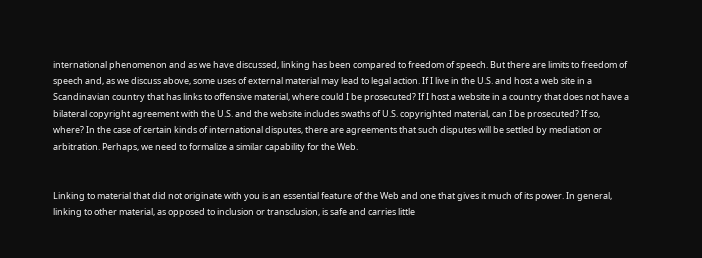international phenomenon and as we have discussed, linking has been compared to freedom of speech. But there are limits to freedom of speech and, as we discuss above, some uses of external material may lead to legal action. If I live in the U.S. and host a web site in a Scandinavian country that has links to offensive material, where could I be prosecuted? If I host a website in a country that does not have a bilateral copyright agreement with the U.S. and the website includes swaths of U.S. copyrighted material, can I be prosecuted? If so, where? In the case of certain kinds of international disputes, there are agreements that such disputes will be settled by mediation or arbitration. Perhaps, we need to formalize a similar capability for the Web.


Linking to material that did not originate with you is an essential feature of the Web and one that gives it much of its power. In general, linking to other material, as opposed to inclusion or transclusion, is safe and carries little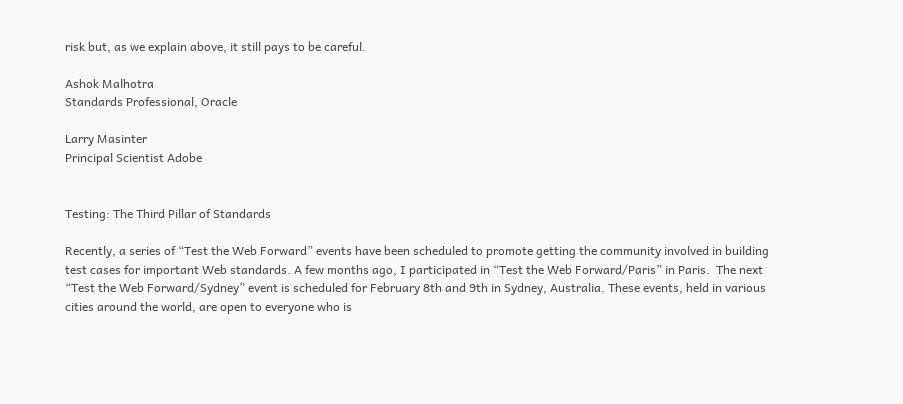risk but, as we explain above, it still pays to be careful.

Ashok Malhotra
Standards Professional, Oracle

Larry Masinter
Principal Scientist Adobe


Testing: The Third Pillar of Standards

Recently, a series of “Test the Web Forward” events have been scheduled to promote getting the community involved in building test cases for important Web standards. A few months ago, I participated in “Test the Web Forward/Paris” in Paris.  The next “Test the Web Forward/Sydney” event is scheduled for February 8th and 9th in Sydney, Australia. These events, held in various cities around the world, are open to everyone who is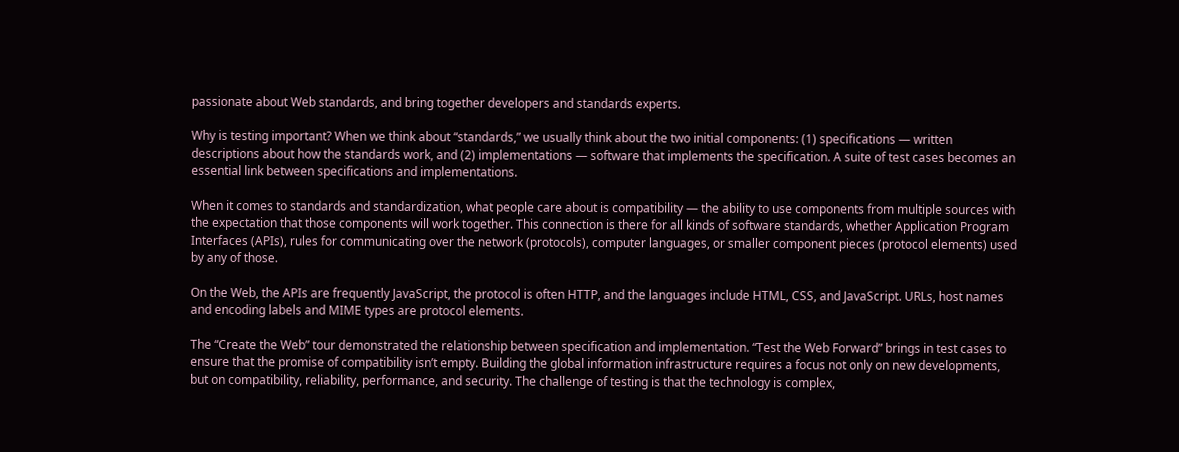passionate about Web standards, and bring together developers and standards experts.

Why is testing important? When we think about “standards,” we usually think about the two initial components: (1) specifications — written descriptions about how the standards work, and (2) implementations — software that implements the specification. A suite of test cases becomes an essential link between specifications and implementations.

When it comes to standards and standardization, what people care about is compatibility — the ability to use components from multiple sources with the expectation that those components will work together. This connection is there for all kinds of software standards, whether Application Program Interfaces (APIs), rules for communicating over the network (protocols), computer languages, or smaller component pieces (protocol elements) used by any of those.

On the Web, the APIs are frequently JavaScript, the protocol is often HTTP, and the languages include HTML, CSS, and JavaScript. URLs, host names and encoding labels and MIME types are protocol elements.

The “Create the Web” tour demonstrated the relationship between specification and implementation. “Test the Web Forward” brings in test cases to ensure that the promise of compatibility isn’t empty. Building the global information infrastructure requires a focus not only on new developments, but on compatibility, reliability, performance, and security. The challenge of testing is that the technology is complex,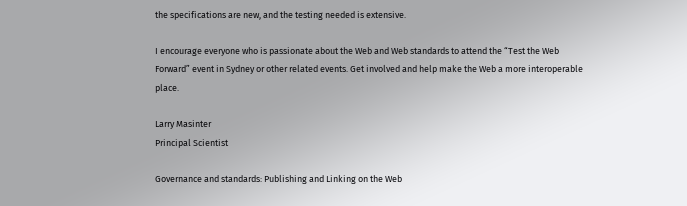the specifications are new, and the testing needed is extensive.

I encourage everyone who is passionate about the Web and Web standards to attend the “Test the Web Forward” event in Sydney or other related events. Get involved and help make the Web a more interoperable place.

Larry Masinter
Principal Scientist

Governance and standards: Publishing and Linking on the Web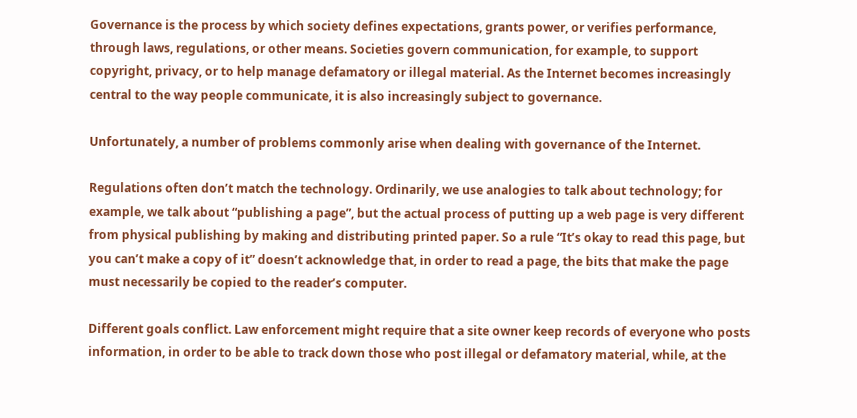Governance is the process by which society defines expectations, grants power, or verifies performance, through laws, regulations, or other means. Societies govern communication, for example, to support copyright, privacy, or to help manage defamatory or illegal material. As the Internet becomes increasingly central to the way people communicate, it is also increasingly subject to governance.

Unfortunately, a number of problems commonly arise when dealing with governance of the Internet.

Regulations often don’t match the technology. Ordinarily, we use analogies to talk about technology; for example, we talk about “publishing a page”, but the actual process of putting up a web page is very different from physical publishing by making and distributing printed paper. So a rule “It’s okay to read this page, but you can’t make a copy of it” doesn’t acknowledge that, in order to read a page, the bits that make the page must necessarily be copied to the reader’s computer.

Different goals conflict. Law enforcement might require that a site owner keep records of everyone who posts information, in order to be able to track down those who post illegal or defamatory material, while, at the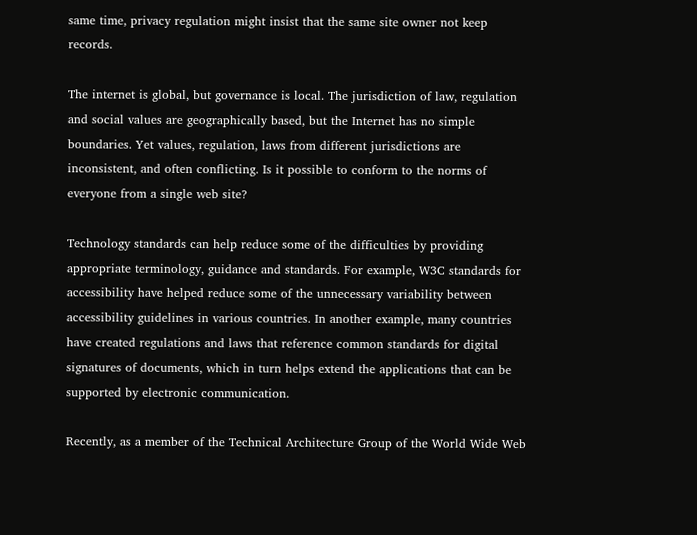same time, privacy regulation might insist that the same site owner not keep records.

The internet is global, but governance is local. The jurisdiction of law, regulation and social values are geographically based, but the Internet has no simple boundaries. Yet values, regulation, laws from different jurisdictions are inconsistent, and often conflicting. Is it possible to conform to the norms of everyone from a single web site?

Technology standards can help reduce some of the difficulties by providing appropriate terminology, guidance and standards. For example, W3C standards for accessibility have helped reduce some of the unnecessary variability between accessibility guidelines in various countries. In another example, many countries have created regulations and laws that reference common standards for digital signatures of documents, which in turn helps extend the applications that can be supported by electronic communication.

Recently, as a member of the Technical Architecture Group of the World Wide Web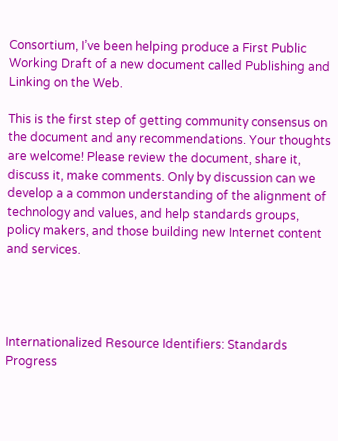Consortium, I’ve been helping produce a First Public Working Draft of a new document called Publishing and Linking on the Web.

This is the first step of getting community consensus on the document and any recommendations. Your thoughts are welcome! Please review the document, share it, discuss it, make comments. Only by discussion can we develop a a common understanding of the alignment of technology and values, and help standards groups, policy makers, and those building new Internet content and services.




Internationalized Resource Identifiers: Standards Progress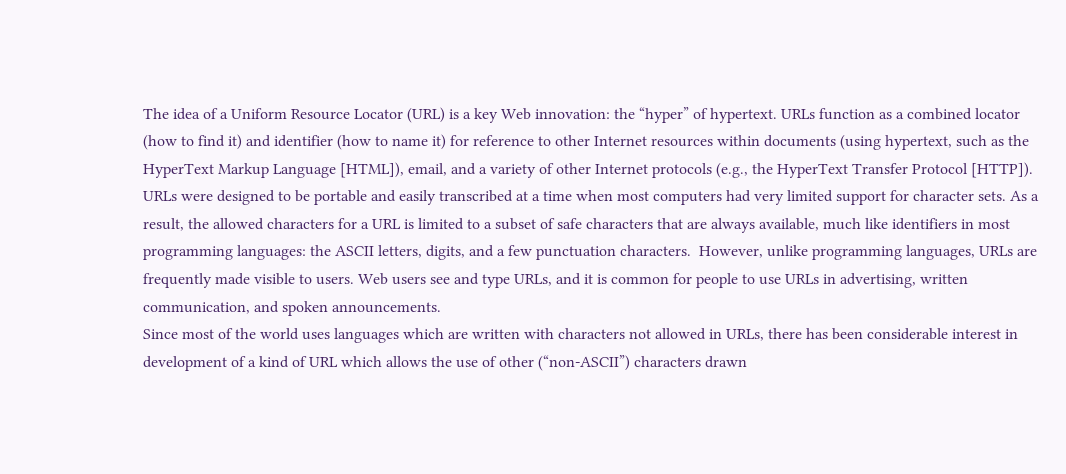The idea of a Uniform Resource Locator (URL) is a key Web innovation: the “hyper” of hypertext. URLs function as a combined locator (how to find it) and identifier (how to name it) for reference to other Internet resources within documents (using hypertext, such as the HyperText Markup Language [HTML]), email, and a variety of other Internet protocols (e.g., the HyperText Transfer Protocol [HTTP]).
URLs were designed to be portable and easily transcribed at a time when most computers had very limited support for character sets. As a result, the allowed characters for a URL is limited to a subset of safe characters that are always available, much like identifiers in most programming languages: the ASCII letters, digits, and a few punctuation characters.  However, unlike programming languages, URLs are frequently made visible to users. Web users see and type URLs, and it is common for people to use URLs in advertising, written communication, and spoken announcements.
Since most of the world uses languages which are written with characters not allowed in URLs, there has been considerable interest in development of a kind of URL which allows the use of other (“non-ASCII”) characters drawn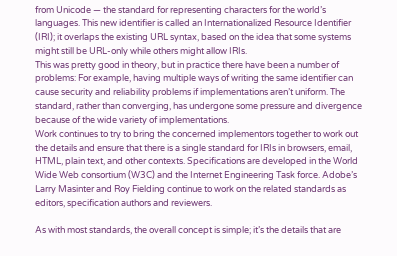from Unicode — the standard for representing characters for the world’s languages. This new identifier is called an Internationalized Resource Identifier (IRI); it overlaps the existing URL syntax, based on the idea that some systems might still be URL-only while others might allow IRIs.
This was pretty good in theory, but in practice there have been a number of problems: For example, having multiple ways of writing the same identifier can cause security and reliability problems if implementations aren’t uniform. The standard, rather than converging, has undergone some pressure and divergence because of the wide variety of implementations.
Work continues to try to bring the concerned implementors together to work out the details and ensure that there is a single standard for IRIs in browsers, email, HTML, plain text, and other contexts. Specifications are developed in the World Wide Web consortium (W3C) and the Internet Engineering Task force. Adobe’s Larry Masinter and Roy Fielding continue to work on the related standards as editors, specification authors and reviewers.

As with most standards, the overall concept is simple; it’s the details that are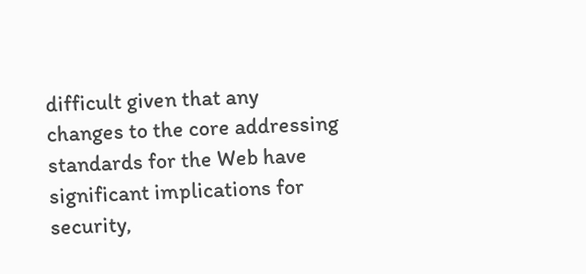difficult given that any changes to the core addressing standards for the Web have significant implications for security,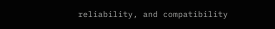reliability, and compatibility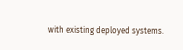with existing deployed systems.